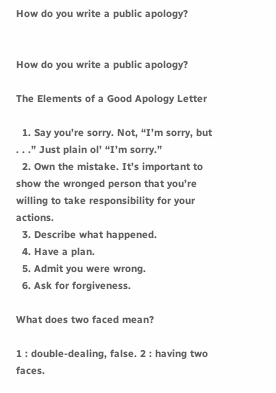How do you write a public apology?


How do you write a public apology?

The Elements of a Good Apology Letter

  1. Say you’re sorry. Not, “I’m sorry, but . . .” Just plain ol’ “I’m sorry.”
  2. Own the mistake. It’s important to show the wronged person that you’re willing to take responsibility for your actions.
  3. Describe what happened.
  4. Have a plan.
  5. Admit you were wrong.
  6. Ask for forgiveness.

What does two faced mean?

1 : double-dealing, false. 2 : having two faces.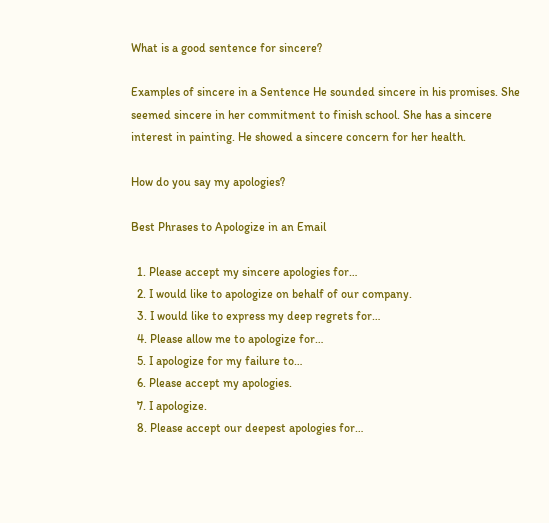What is a good sentence for sincere?

Examples of sincere in a Sentence He sounded sincere in his promises. She seemed sincere in her commitment to finish school. She has a sincere interest in painting. He showed a sincere concern for her health.

How do you say my apologies?

Best Phrases to Apologize in an Email

  1. Please accept my sincere apologies for…
  2. I would like to apologize on behalf of our company.
  3. I would like to express my deep regrets for…
  4. Please allow me to apologize for…
  5. I apologize for my failure to…
  6. Please accept my apologies.
  7. I apologize.
  8. Please accept our deepest apologies for…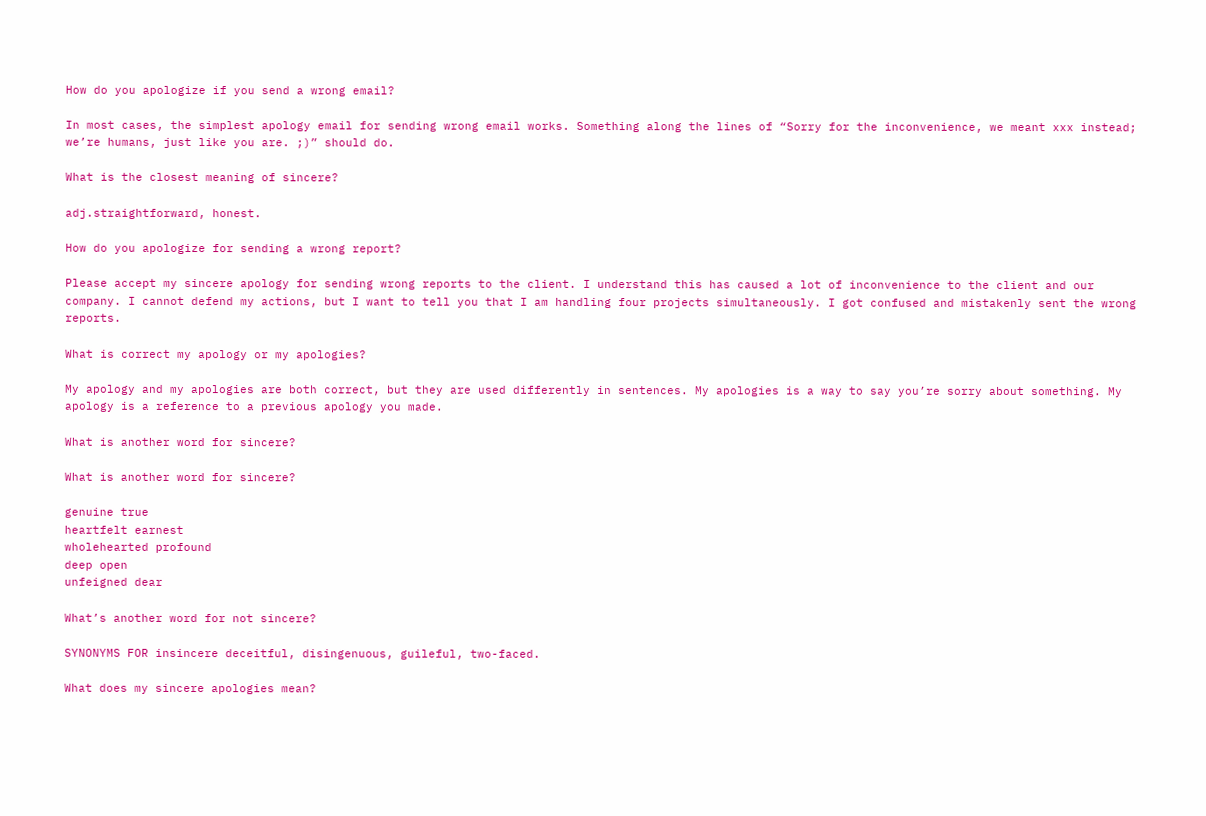How do you apologize if you send a wrong email?

In most cases, the simplest apology email for sending wrong email works. Something along the lines of “Sorry for the inconvenience, we meant xxx instead; we’re humans, just like you are. ;)” should do.

What is the closest meaning of sincere?

adj.straightforward, honest.

How do you apologize for sending a wrong report?

Please accept my sincere apology for sending wrong reports to the client. I understand this has caused a lot of inconvenience to the client and our company. I cannot defend my actions, but I want to tell you that I am handling four projects simultaneously. I got confused and mistakenly sent the wrong reports.

What is correct my apology or my apologies?

My apology and my apologies are both correct, but they are used differently in sentences. My apologies is a way to say you’re sorry about something. My apology is a reference to a previous apology you made.

What is another word for sincere?

What is another word for sincere?

genuine true
heartfelt earnest
wholehearted profound
deep open
unfeigned dear

What’s another word for not sincere?

SYNONYMS FOR insincere deceitful, disingenuous, guileful, two-faced.

What does my sincere apologies mean?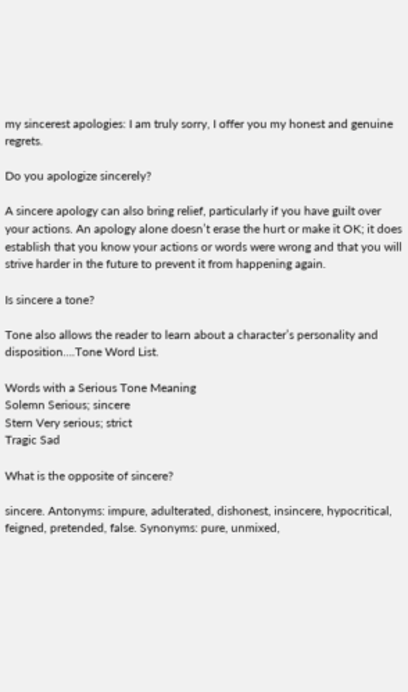my sincerest apologies: I am truly sorry, I offer you my honest and genuine regrets.

Do you apologize sincerely?

A sincere apology can also bring relief, particularly if you have guilt over your actions. An apology alone doesn’t erase the hurt or make it OK; it does establish that you know your actions or words were wrong and that you will strive harder in the future to prevent it from happening again.

Is sincere a tone?

Tone also allows the reader to learn about a character’s personality and disposition….Tone Word List.

Words with a Serious Tone Meaning
Solemn Serious; sincere
Stern Very serious; strict
Tragic Sad

What is the opposite of sincere?

sincere. Antonyms: impure, adulterated, dishonest, insincere, hypocritical, feigned, pretended, false. Synonyms: pure, unmixed,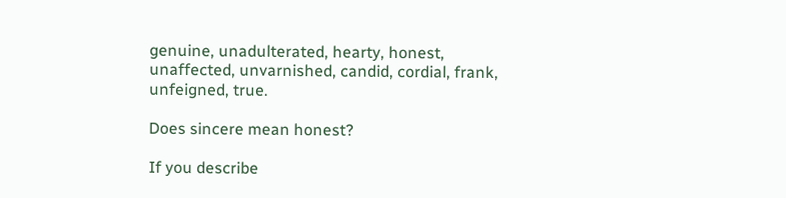genuine, unadulterated, hearty, honest, unaffected, unvarnished, candid, cordial, frank, unfeigned, true.

Does sincere mean honest?

If you describe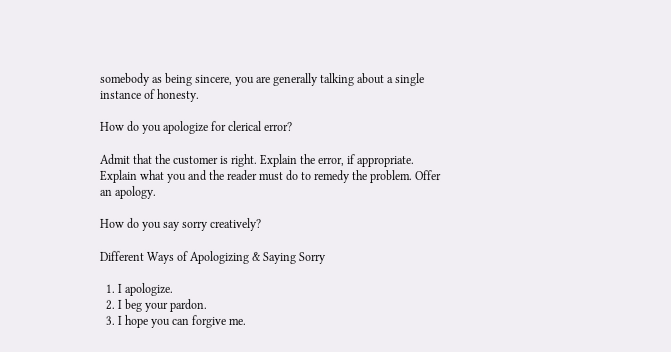somebody as being sincere, you are generally talking about a single instance of honesty.

How do you apologize for clerical error?

Admit that the customer is right. Explain the error, if appropriate. Explain what you and the reader must do to remedy the problem. Offer an apology.

How do you say sorry creatively?

Different Ways of Apologizing & Saying Sorry

  1. I apologize.
  2. I beg your pardon.
  3. I hope you can forgive me.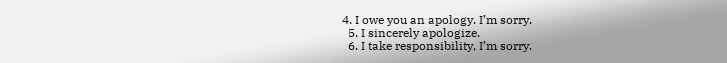4. I owe you an apology. I’m sorry.
  5. I sincerely apologize.
  6. I take responsibility, I’m sorry.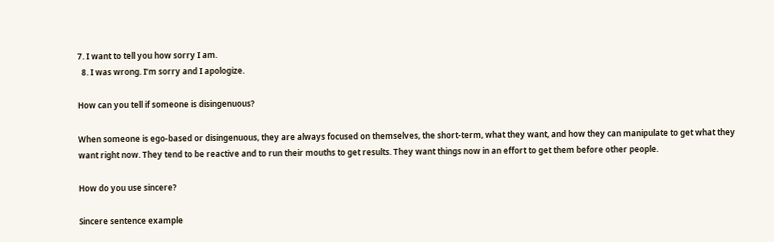7. I want to tell you how sorry I am.
  8. I was wrong. I’m sorry and I apologize.

How can you tell if someone is disingenuous?

When someone is ego-based or disingenuous, they are always focused on themselves, the short-term, what they want, and how they can manipulate to get what they want right now. They tend to be reactive and to run their mouths to get results. They want things now in an effort to get them before other people.

How do you use sincere?

Sincere sentence example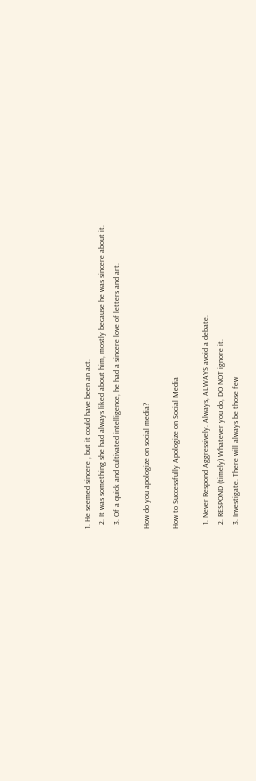1. He seemed sincere , but it could have been an act.
  2. It was something she had always liked about him, mostly because he was sincere about it.
  3. Of a quick and cultivated intelligence, he had a sincere love of letters and art.

How do you apologize on social media?

How to Successfully Apologize on Social Media

  1. Never Respond Aggressively. Always, ALWAYS avoid a debate.
  2. RESPOND (timely) Whatever you do, DO NOT ignore it.
  3. Investigate. There will always be those few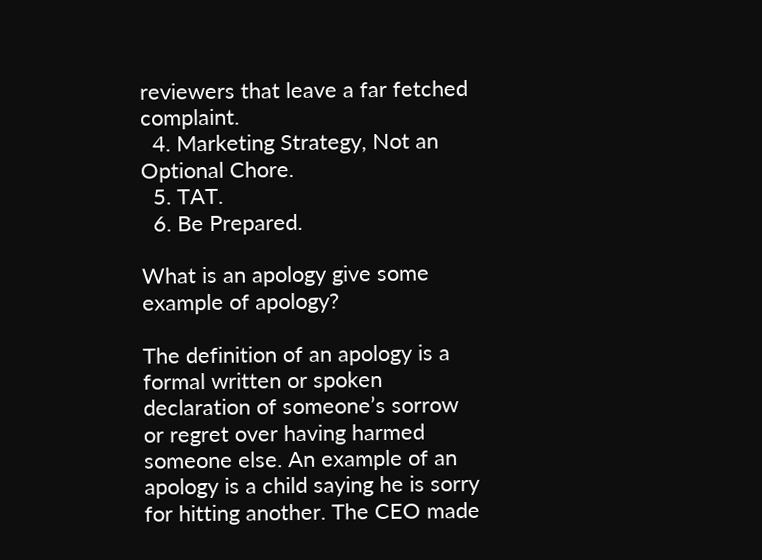reviewers that leave a far fetched complaint.
  4. Marketing Strategy, Not an Optional Chore.
  5. TAT.
  6. Be Prepared.

What is an apology give some example of apology?

The definition of an apology is a formal written or spoken declaration of someone’s sorrow or regret over having harmed someone else. An example of an apology is a child saying he is sorry for hitting another. The CEO made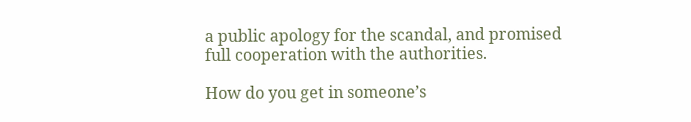a public apology for the scandal, and promised full cooperation with the authorities.

How do you get in someone’s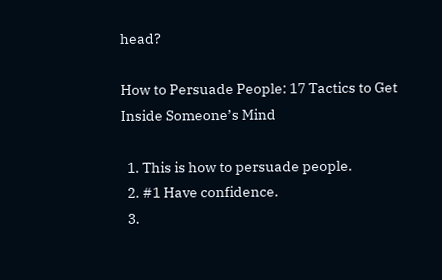head?

How to Persuade People: 17 Tactics to Get Inside Someone’s Mind

  1. This is how to persuade people.
  2. #1 Have confidence.
  3.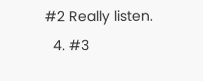#2 Really listen.
  4. #3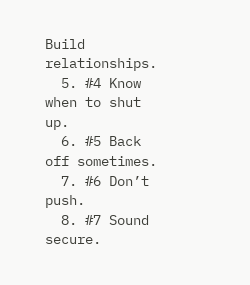Build relationships.
  5. #4 Know when to shut up.
  6. #5 Back off sometimes.
  7. #6 Don’t push.
  8. #7 Sound secure.